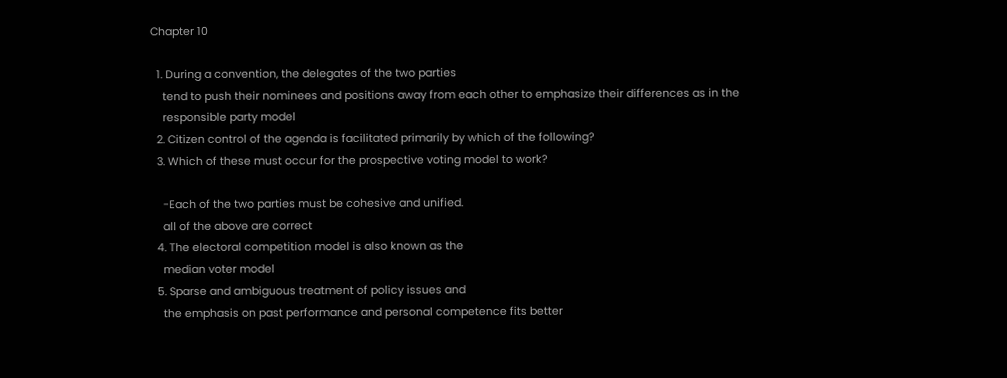Chapter 10

  1. During a convention, the delegates of the two parties
    tend to push their nominees and positions away from each other to emphasize their differences as in the
    responsible party model
  2. Citizen control of the agenda is facilitated primarily by which of the following?
  3. Which of these must occur for the prospective voting model to work?

    -Each of the two parties must be cohesive and unified.
    all of the above are correct
  4. The electoral competition model is also known as the
    median voter model
  5. Sparse and ambiguous treatment of policy issues and
    the emphasis on past performance and personal competence fits better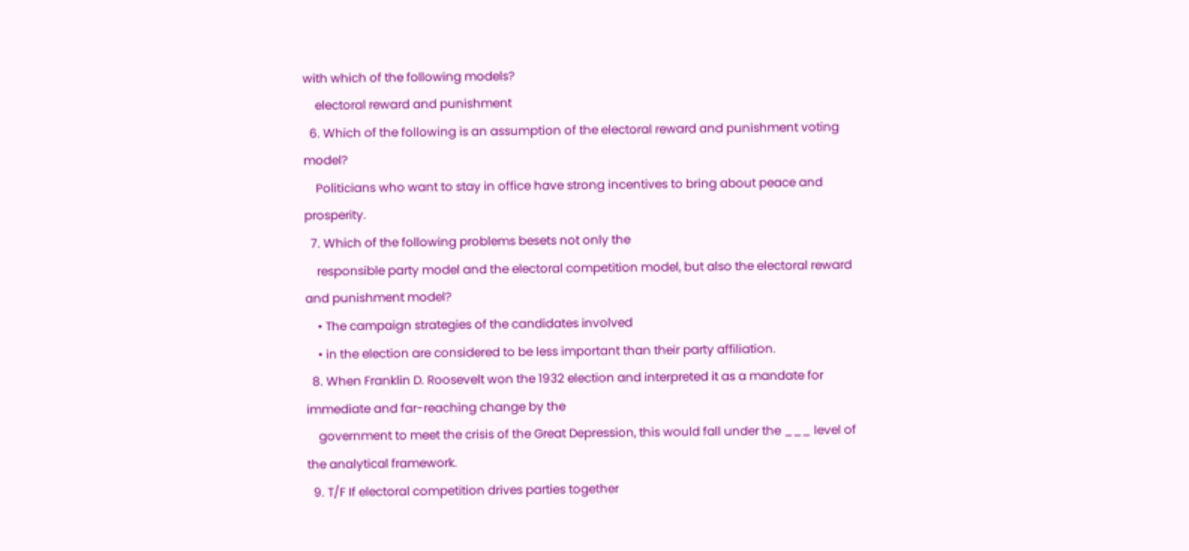with which of the following models?
    electoral reward and punishment
  6. Which of the following is an assumption of the electoral reward and punishment voting model?
    Politicians who want to stay in office have strong incentives to bring about peace and prosperity.
  7. Which of the following problems besets not only the
    responsible party model and the electoral competition model, but also the electoral reward and punishment model?
    • The campaign strategies of the candidates involved
    • in the election are considered to be less important than their party affiliation.
  8. When Franklin D. Roosevelt won the 1932 election and interpreted it as a mandate for immediate and far-reaching change by the
    government to meet the crisis of the Great Depression, this would fall under the ___ level of the analytical framework.
  9. T/F If electoral competition drives parties together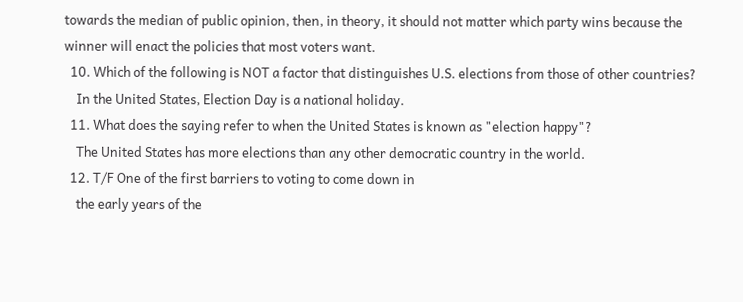towards the median of public opinion, then, in theory, it should not matter which party wins because the winner will enact the policies that most voters want.
  10. Which of the following is NOT a factor that distinguishes U.S. elections from those of other countries?
    In the United States, Election Day is a national holiday.
  11. What does the saying refer to when the United States is known as "election happy"?
    The United States has more elections than any other democratic country in the world.
  12. T/F One of the first barriers to voting to come down in
    the early years of the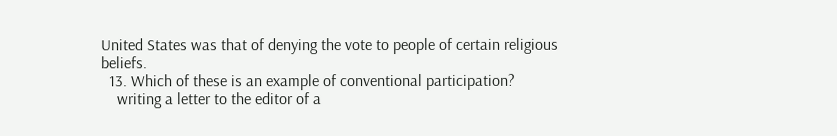United States was that of denying the vote to people of certain religious beliefs.
  13. Which of these is an example of conventional participation?
    writing a letter to the editor of a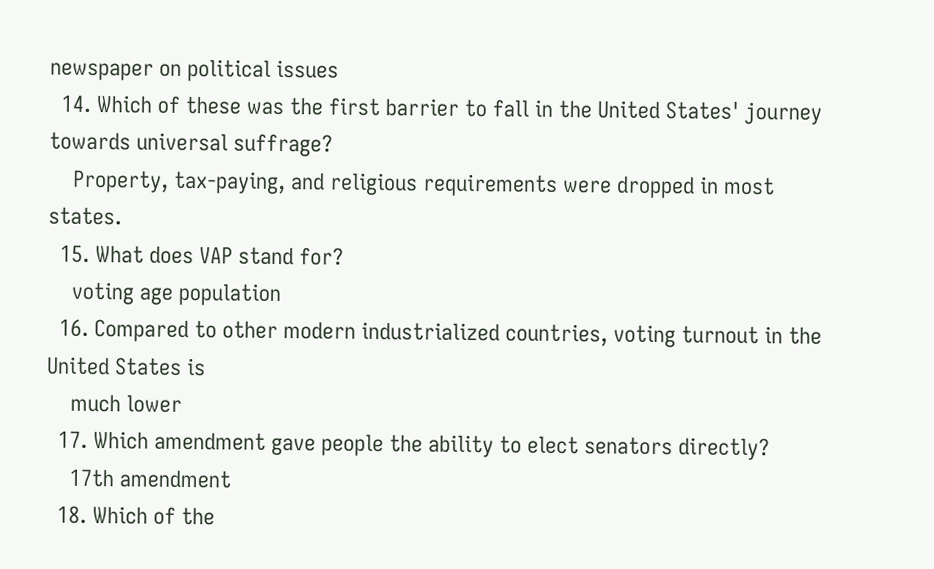newspaper on political issues
  14. Which of these was the first barrier to fall in the United States' journey towards universal suffrage?
    Property, tax-paying, and religious requirements were dropped in most states.
  15. What does VAP stand for?
    voting age population
  16. Compared to other modern industrialized countries, voting turnout in the United States is
    much lower
  17. Which amendment gave people the ability to elect senators directly?
    17th amendment
  18. Which of the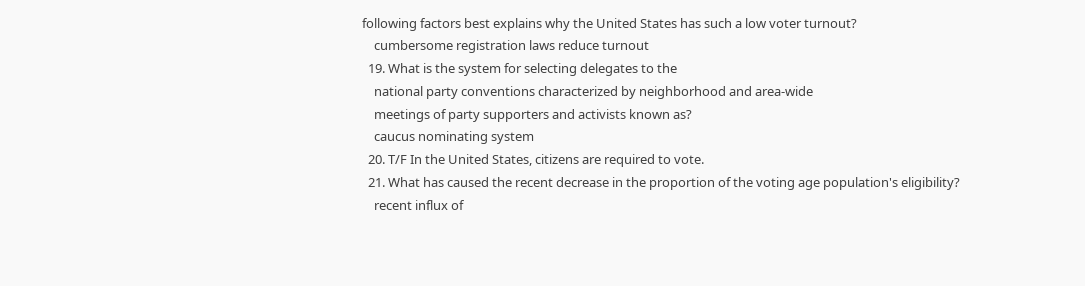following factors best explains why the United States has such a low voter turnout?
    cumbersome registration laws reduce turnout
  19. What is the system for selecting delegates to the
    national party conventions characterized by neighborhood and area-wide
    meetings of party supporters and activists known as?
    caucus nominating system
  20. T/F In the United States, citizens are required to vote.
  21. What has caused the recent decrease in the proportion of the voting age population's eligibility?
    recent influx of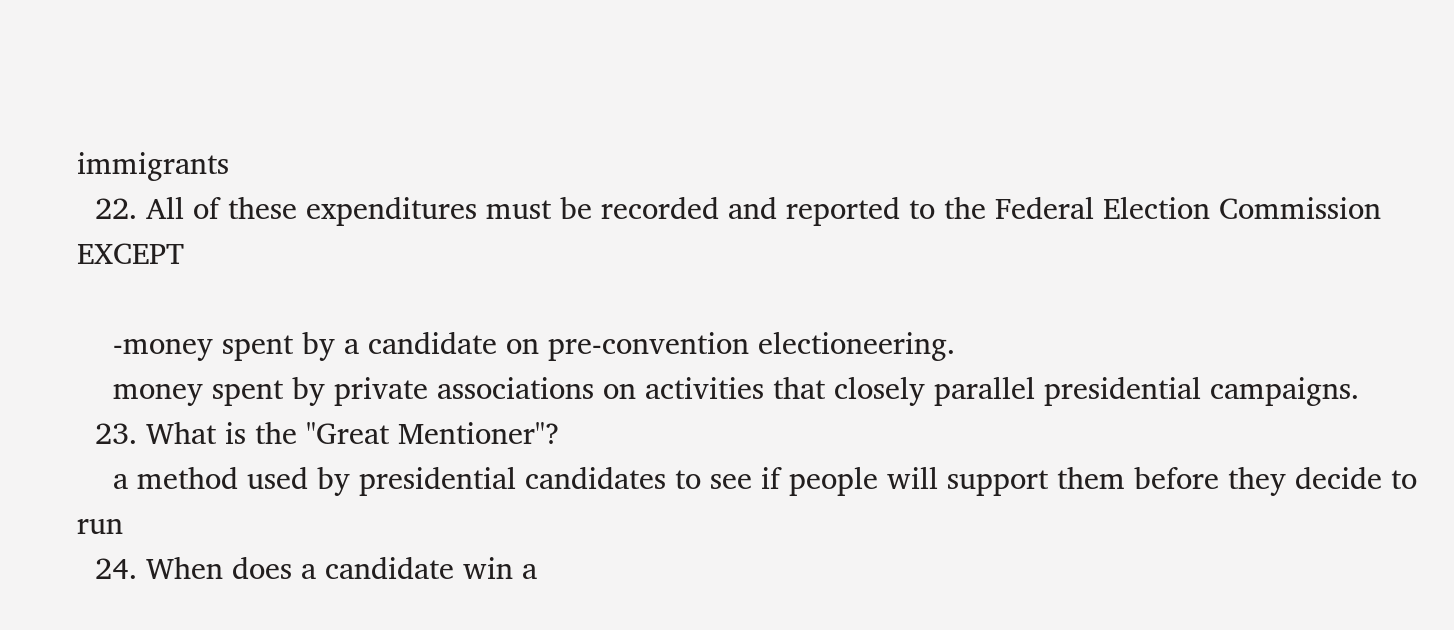immigrants
  22. All of these expenditures must be recorded and reported to the Federal Election Commission EXCEPT

    -money spent by a candidate on pre-convention electioneering.
    money spent by private associations on activities that closely parallel presidential campaigns.
  23. What is the "Great Mentioner"?
    a method used by presidential candidates to see if people will support them before they decide to run
  24. When does a candidate win a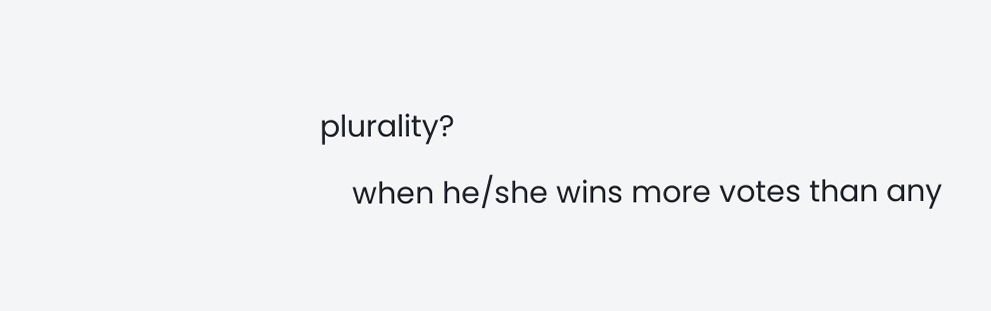plurality?
    when he/she wins more votes than any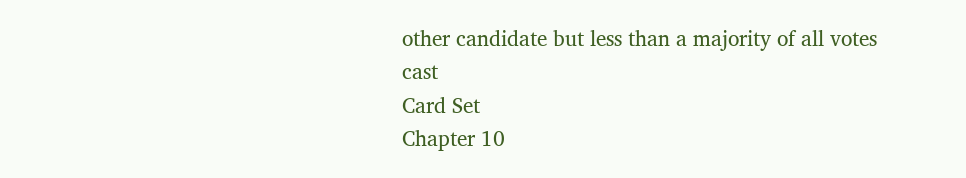other candidate but less than a majority of all votes cast
Card Set
Chapter 10